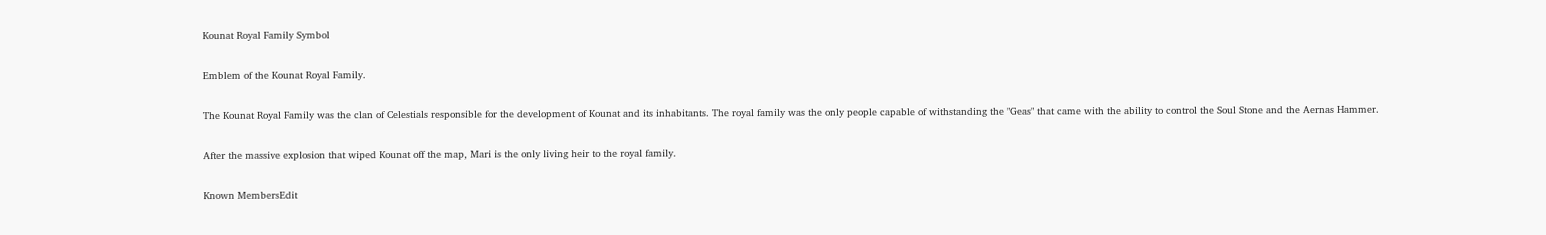Kounat Royal Family Symbol

Emblem of the Kounat Royal Family.

The Kounat Royal Family was the clan of Celestials responsible for the development of Kounat and its inhabitants. The royal family was the only people capable of withstanding the "Geas" that came with the ability to control the Soul Stone and the Aernas Hammer.

After the massive explosion that wiped Kounat off the map, Mari is the only living heir to the royal family.

Known MembersEdit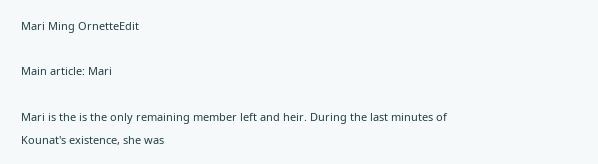Mari Ming OrnetteEdit

Main article: Mari

Mari is the is the only remaining member left and heir. During the last minutes of Kounat's existence, she was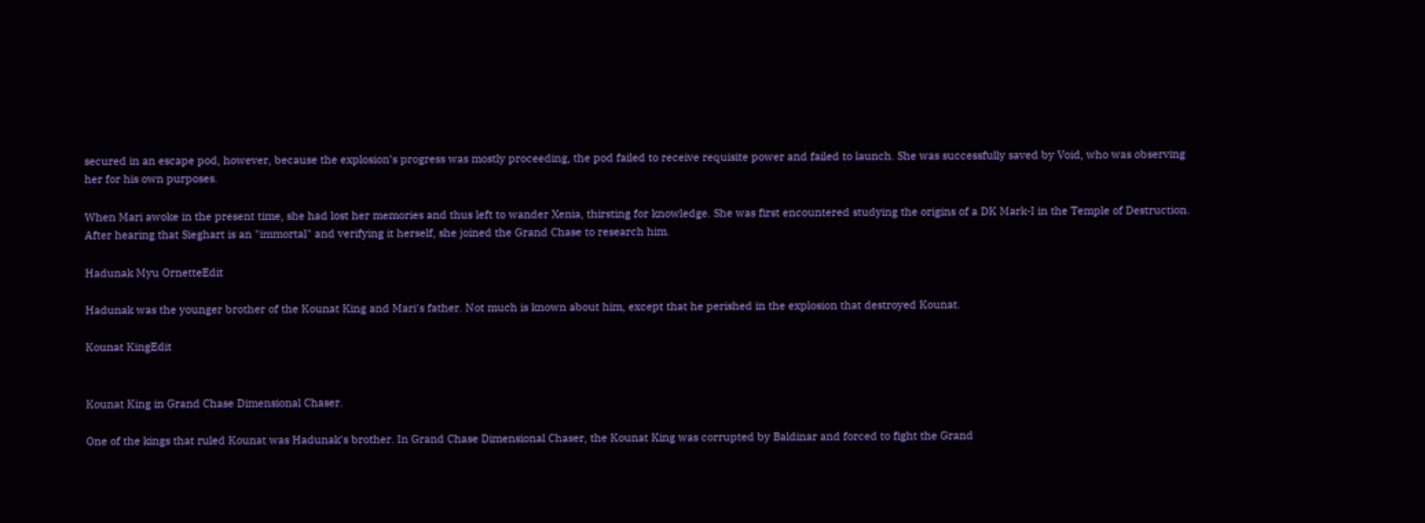secured in an escape pod, however, because the explosion’s progress was mostly proceeding, the pod failed to receive requisite power and failed to launch. She was successfully saved by Void, who was observing her for his own purposes.

When Mari awoke in the present time, she had lost her memories and thus left to wander Xenia, thirsting for knowledge. She was first encountered studying the origins of a DK Mark-I in the Temple of Destruction. After hearing that Sieghart is an "immortal" and verifying it herself, she joined the Grand Chase to research him.

Hadunak Myu OrnetteEdit

Hadunak was the younger brother of the Kounat King and Mari's father. Not much is known about him, except that he perished in the explosion that destroyed Kounat.

Kounat KingEdit


Kounat King in Grand Chase Dimensional Chaser.

One of the kings that ruled Kounat was Hadunak's brother. In Grand Chase Dimensional Chaser, the Kounat King was corrupted by Baldinar and forced to fight the Grand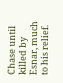Chase until killed by Esnar, much to his relief.